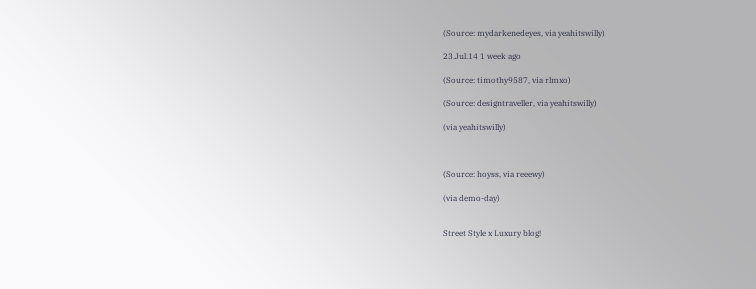(Source: mydarkenedeyes, via yeahitswilly)

23.Jul.14 1 week ago

(Source: timothy9587, via rlmxo)

(Source: designtraveller, via yeahitswilly)

(via yeahitswilly)



(Source: hoyss, via reeewy)

(via demo-day)


Street Style x Luxury blog!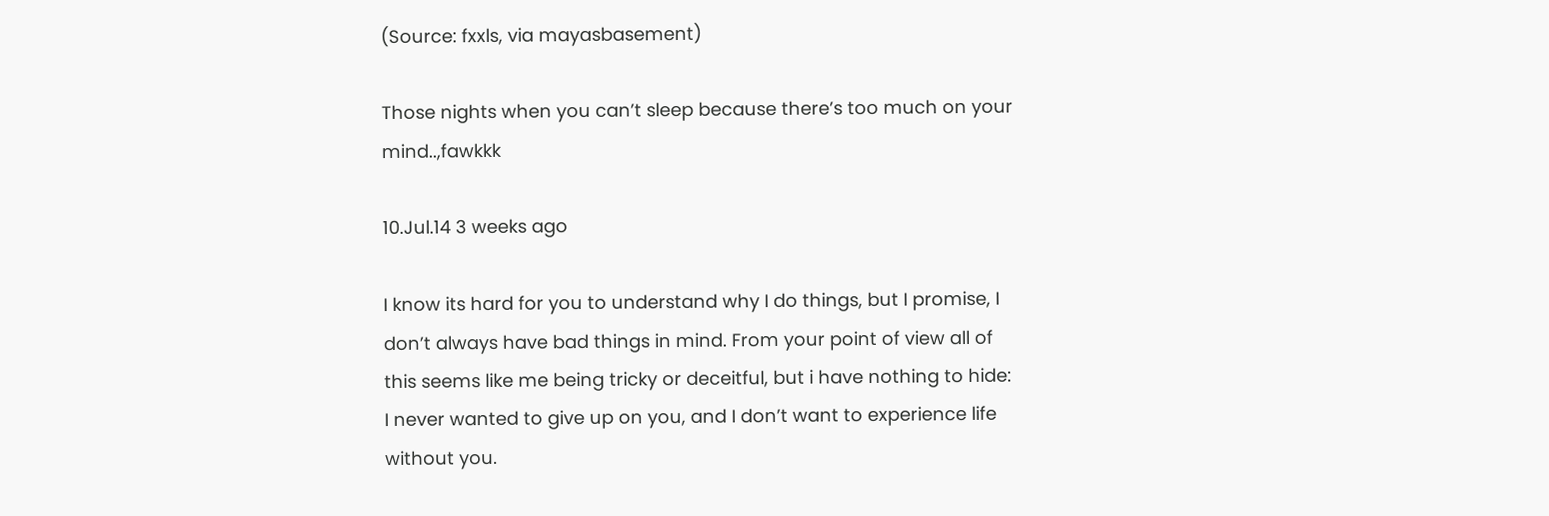(Source: fxxls, via mayasbasement)

Those nights when you can’t sleep because there’s too much on your mind..,fawkkk

10.Jul.14 3 weeks ago

I know its hard for you to understand why I do things, but I promise, I don’t always have bad things in mind. From your point of view all of this seems like me being tricky or deceitful, but i have nothing to hide: I never wanted to give up on you, and I don’t want to experience life without you.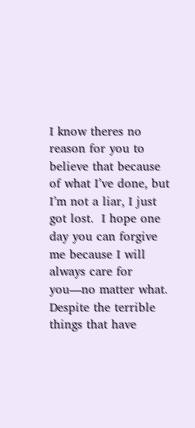I know theres no reason for you to believe that because of what I’ve done, but I’m not a liar, I just got lost.  I hope one day you can forgive me because I will always care for you—no matter what. Despite the terrible things that have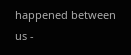happened between us -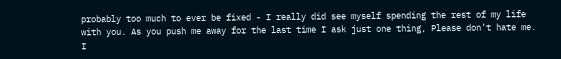probably too much to ever be fixed - I really did see myself spending the rest of my life with you. As you push me away for the last time I ask just one thing, Please don’t hate me. I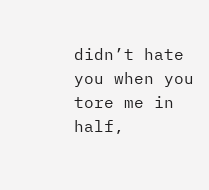didn’t hate you when you tore me in half,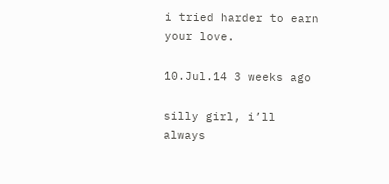i tried harder to earn your love.

10.Jul.14 3 weeks ago

silly girl, i’ll always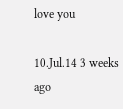love you

10.Jul.14 3 weeks ago